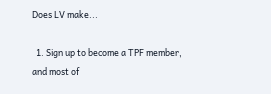Does LV make...

  1. Sign up to become a TPF member, and most of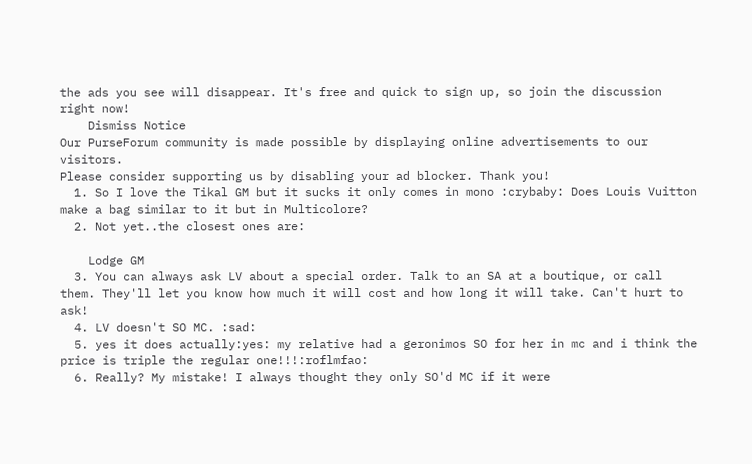the ads you see will disappear. It's free and quick to sign up, so join the discussion right now!
    Dismiss Notice
Our PurseForum community is made possible by displaying online advertisements to our visitors.
Please consider supporting us by disabling your ad blocker. Thank you!
  1. So I love the Tikal GM but it sucks it only comes in mono :crybaby: Does Louis Vuitton make a bag similar to it but in Multicolore?
  2. Not yet..the closest ones are:

    Lodge GM
  3. You can always ask LV about a special order. Talk to an SA at a boutique, or call them. They'll let you know how much it will cost and how long it will take. Can't hurt to ask!
  4. LV doesn't SO MC. :sad:
  5. yes it does actually:yes: my relative had a geronimos SO for her in mc and i think the price is triple the regular one!!!:roflmfao:
  6. Really? My mistake! I always thought they only SO'd MC if it were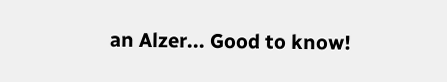an Alzer... Good to know!